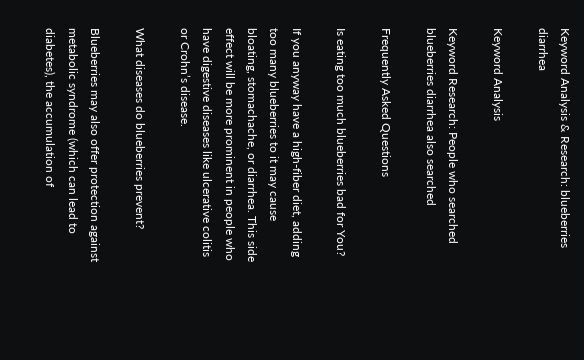Keyword Analysis & Research: blueberries diarrhea

Keyword Analysis

Keyword Research: People who searched blueberries diarrhea also searched

Frequently Asked Questions

Is eating too much blueberries bad for You?

If you anyway have a high-fiber diet, adding too many blueberries to it may cause bloating, stomachache, or diarrhea. This side effect will be more prominent in people who have digestive diseases like ulcerative colitis or Crohn’s disease.

What diseases do blueberries prevent?

Blueberries may also offer protection against metabolic syndrome (which can lead to diabetes), the accumulation of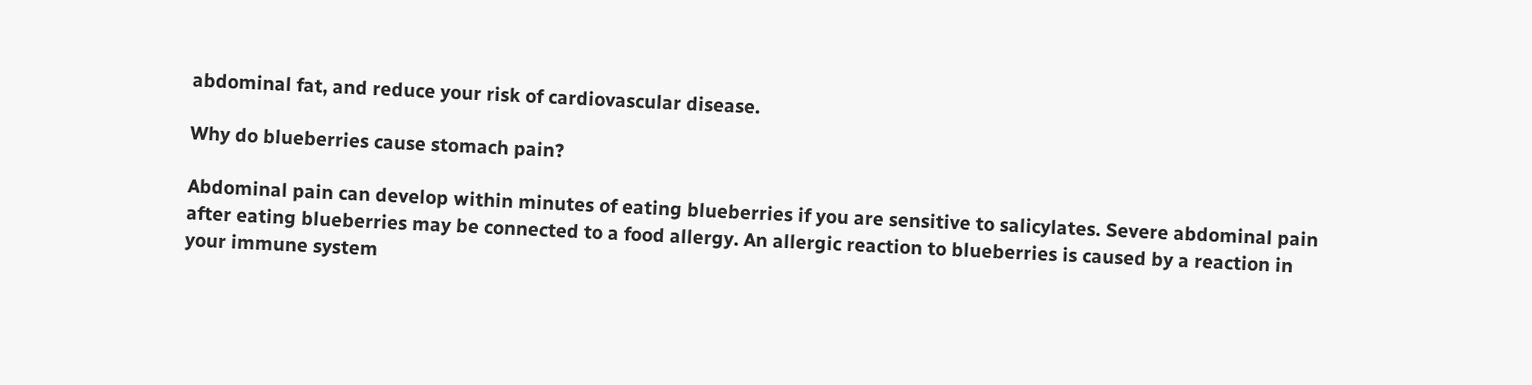abdominal fat, and reduce your risk of cardiovascular disease.

Why do blueberries cause stomach pain?

Abdominal pain can develop within minutes of eating blueberries if you are sensitive to salicylates. Severe abdominal pain after eating blueberries may be connected to a food allergy. An allergic reaction to blueberries is caused by a reaction in your immune system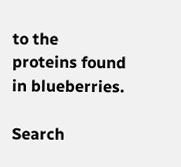to the proteins found in blueberries.

Search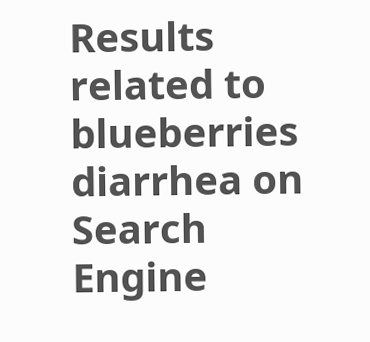Results related to blueberries diarrhea on Search Engine